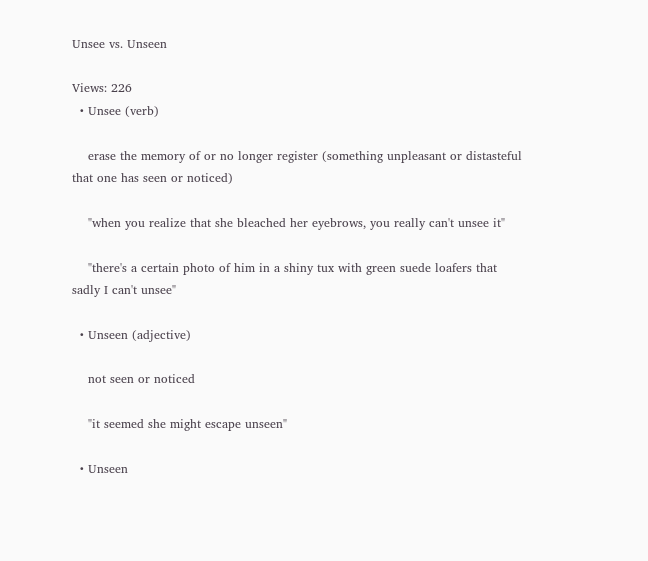Unsee vs. Unseen

Views: 226
  • Unsee (verb)

    erase the memory of or no longer register (something unpleasant or distasteful that one has seen or noticed)

    "when you realize that she bleached her eyebrows, you really can't unsee it"

    "there's a certain photo of him in a shiny tux with green suede loafers that sadly I can't unsee"

  • Unseen (adjective)

    not seen or noticed

    "it seemed she might escape unseen"

  • Unseen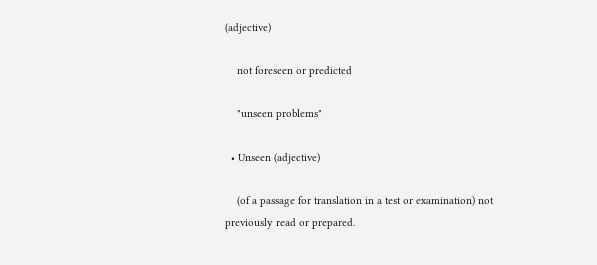(adjective)

    not foreseen or predicted

    "unseen problems"

  • Unseen (adjective)

    (of a passage for translation in a test or examination) not previously read or prepared.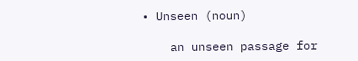• Unseen (noun)

    an unseen passage for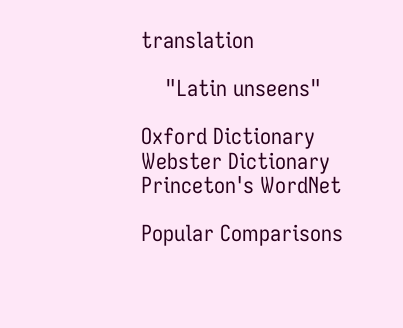translation

    "Latin unseens"

Oxford Dictionary
Webster Dictionary
Princeton's WordNet

Popular Comparisons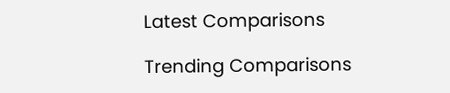Latest Comparisons

Trending Comparisons